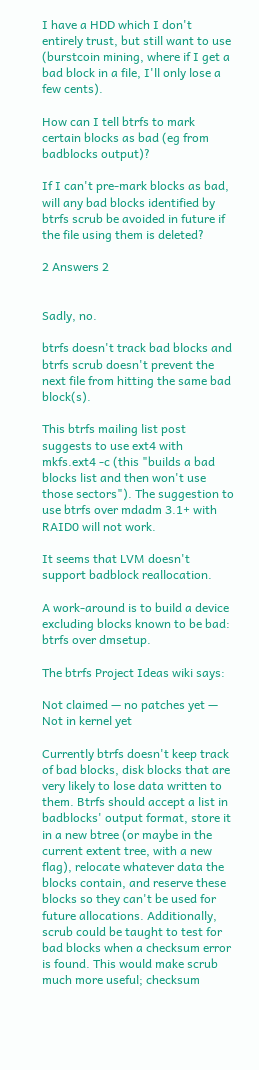I have a HDD which I don't entirely trust, but still want to use (burstcoin mining, where if I get a bad block in a file, I'll only lose a few cents).

How can I tell btrfs to mark certain blocks as bad (eg from badblocks output)?

If I can't pre-mark blocks as bad, will any bad blocks identified by btrfs scrub be avoided in future if the file using them is deleted?

2 Answers 2


Sadly, no.

btrfs doesn't track bad blocks and btrfs scrub doesn't prevent the next file from hitting the same bad block(s).

This btrfs mailing list post suggests to use ext4 with mkfs.ext4 -c (this "builds a bad blocks list and then won't use those sectors"). The suggestion to use btrfs over mdadm 3.1+ with RAID0 will not work.

It seems that LVM doesn't support badblock reallocation.

A work-around is to build a device excluding blocks known to be bad: btrfs over dmsetup.

The btrfs Project Ideas wiki says:

Not claimed — no patches yet — Not in kernel yet

Currently btrfs doesn't keep track of bad blocks, disk blocks that are very likely to lose data written to them. Btrfs should accept a list in badblocks' output format, store it in a new btree (or maybe in the current extent tree, with a new flag), relocate whatever data the blocks contain, and reserve these blocks so they can't be used for future allocations. Additionally, scrub could be taught to test for bad blocks when a checksum error is found. This would make scrub much more useful; checksum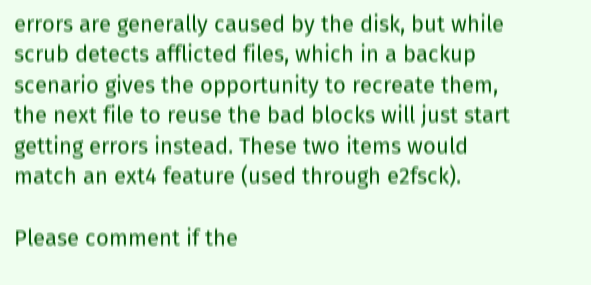errors are generally caused by the disk, but while scrub detects afflicted files, which in a backup scenario gives the opportunity to recreate them, the next file to reuse the bad blocks will just start getting errors instead. These two items would match an ext4 feature (used through e2fsck).

Please comment if the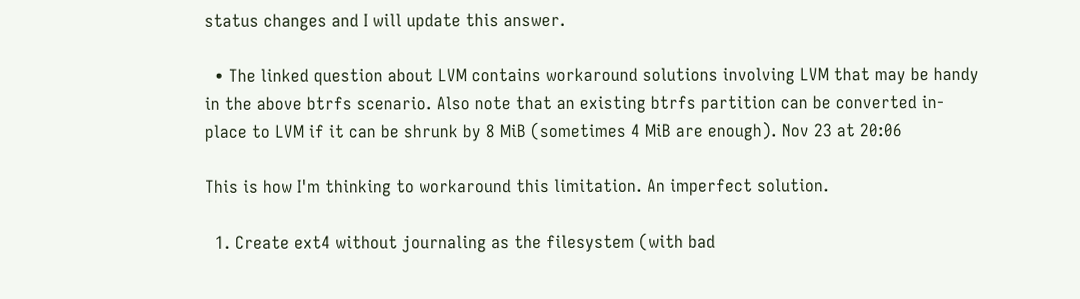status changes and I will update this answer.

  • The linked question about LVM contains workaround solutions involving LVM that may be handy in the above btrfs scenario. Also note that an existing btrfs partition can be converted in-place to LVM if it can be shrunk by 8 MiB (sometimes 4 MiB are enough). Nov 23 at 20:06

This is how I'm thinking to workaround this limitation. An imperfect solution.

  1. Create ext4 without journaling as the filesystem (with bad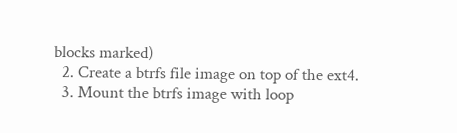blocks marked)
  2. Create a btrfs file image on top of the ext4.
  3. Mount the btrfs image with loop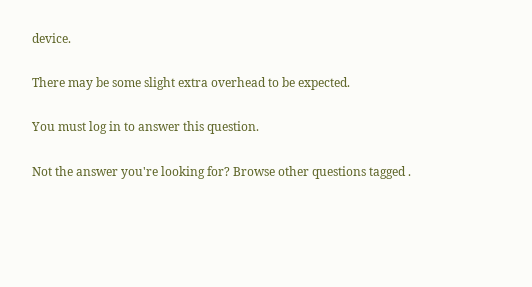device.

There may be some slight extra overhead to be expected.

You must log in to answer this question.

Not the answer you're looking for? Browse other questions tagged .